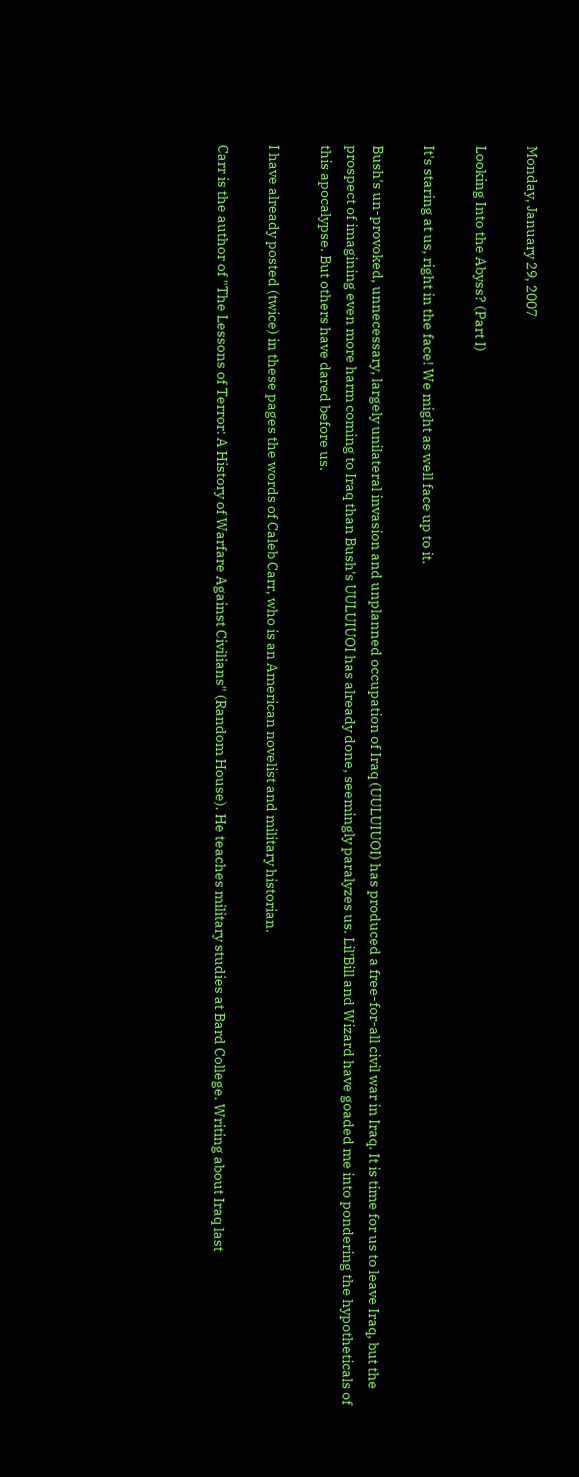Monday, January 29, 2007

Looking Into the Abyss? (Part I)

It's staring at us, right in the face! We might as well face up to it.

Bush's un-provoked, unnecessary, largely unilateral invasion and unplanned occupation of Iraq (UULUIUOI) has produced a free-for-all civil war in Iraq. It is time for us to leave Iraq, but the prospect of imagining even more harm coming to Iraq than Bush's UULUIUOI has already done, seemingly paralyzes us. Lil'Bill and Wizard have goaded me into pondering the hypotheticals of this apocalypse. But others have dared before us.

I have already posted (twice) in these pages the words of Caleb Carr, who is an American novelist and military historian.

Carr is the author of "The Lessons of Terror: A History of Warfare Against Civilians" (Random House). He teaches military studies at Bard College. Writing about Iraq last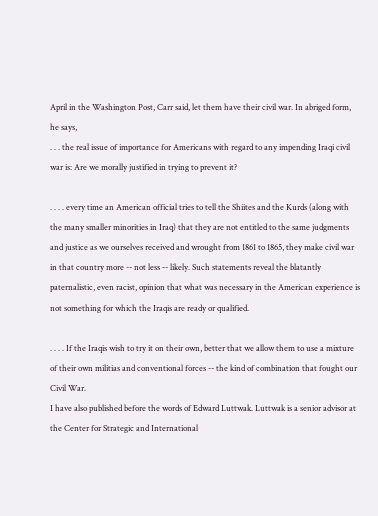April in the Washington Post, Carr said, let them have their civil war. In abriged form, he says,
. . . the real issue of importance for Americans with regard to any impending Iraqi civil war is: Are we morally justified in trying to prevent it?

. . . . every time an American official tries to tell the Shiites and the Kurds (along with the many smaller minorities in Iraq) that they are not entitled to the same judgments and justice as we ourselves received and wrought from 1861 to 1865, they make civil war in that country more -- not less -- likely. Such statements reveal the blatantly paternalistic, even racist, opinion that what was necessary in the American experience is not something for which the Iraqis are ready or qualified.

. . . . If the Iraqis wish to try it on their own, better that we allow them to use a mixture of their own militias and conventional forces -- the kind of combination that fought our Civil War.
I have also published before the words of Edward Luttwak. Luttwak is a senior advisor at the Center for Strategic and International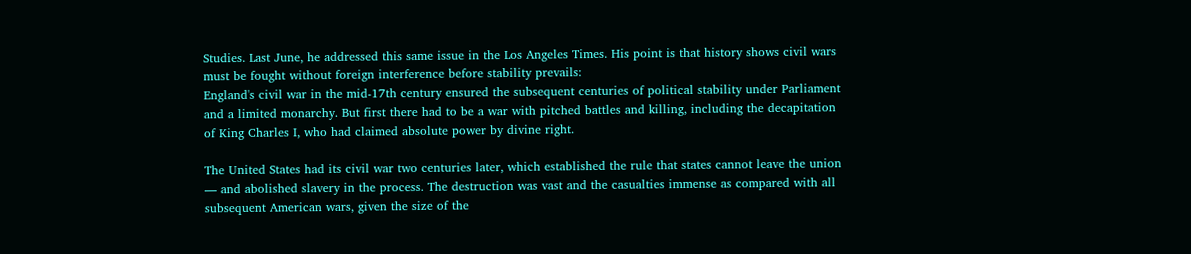Studies. Last June, he addressed this same issue in the Los Angeles Times. His point is that history shows civil wars must be fought without foreign interference before stability prevails:
England's civil war in the mid-17th century ensured the subsequent centuries of political stability under Parliament and a limited monarchy. But first there had to be a war with pitched battles and killing, including the decapitation of King Charles I, who had claimed absolute power by divine right.

The United States had its civil war two centuries later, which established the rule that states cannot leave the union — and abolished slavery in the process. The destruction was vast and the casualties immense as compared with all subsequent American wars, given the size of the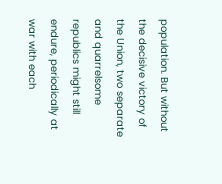population. But without the decisive victory of the Union, two separate and quarrelsome republics might still endure, periodically at war with each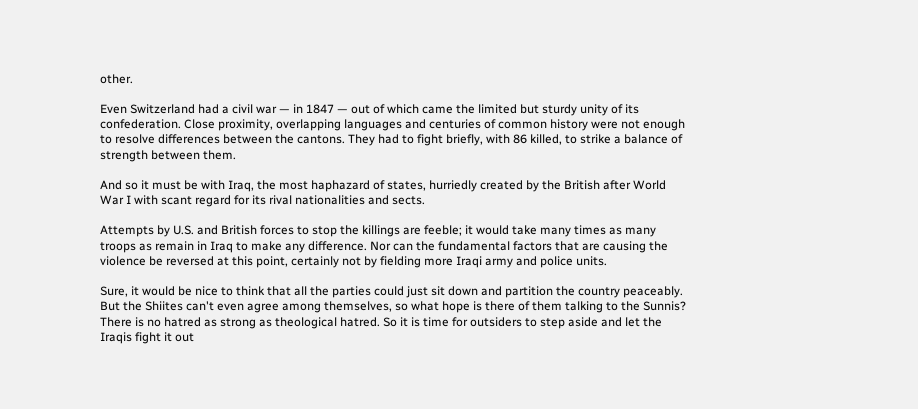other.

Even Switzerland had a civil war — in 1847 — out of which came the limited but sturdy unity of its confederation. Close proximity, overlapping languages and centuries of common history were not enough to resolve differences between the cantons. They had to fight briefly, with 86 killed, to strike a balance of strength between them.

And so it must be with Iraq, the most haphazard of states, hurriedly created by the British after World War I with scant regard for its rival nationalities and sects.

Attempts by U.S. and British forces to stop the killings are feeble; it would take many times as many troops as remain in Iraq to make any difference. Nor can the fundamental factors that are causing the violence be reversed at this point, certainly not by fielding more Iraqi army and police units.

Sure, it would be nice to think that all the parties could just sit down and partition the country peaceably. But the Shiites can't even agree among themselves, so what hope is there of them talking to the Sunnis? There is no hatred as strong as theological hatred. So it is time for outsiders to step aside and let the Iraqis fight it out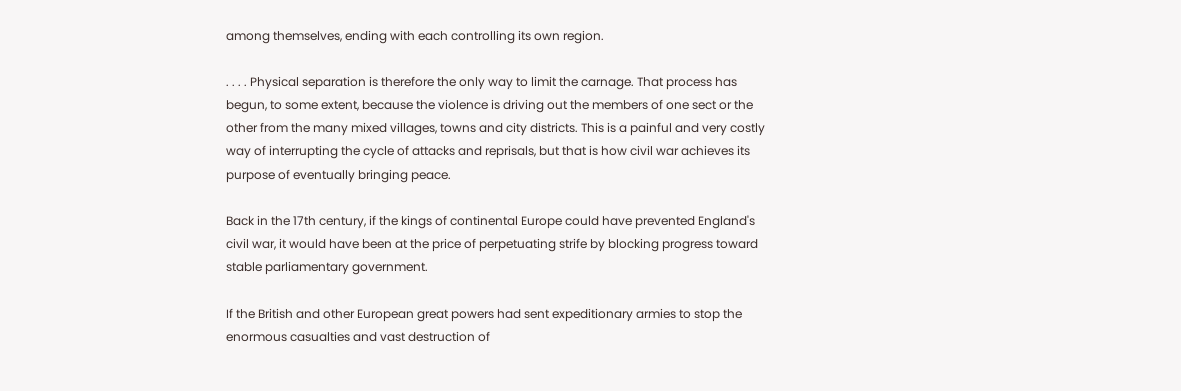among themselves, ending with each controlling its own region.

. . . . Physical separation is therefore the only way to limit the carnage. That process has begun, to some extent, because the violence is driving out the members of one sect or the other from the many mixed villages, towns and city districts. This is a painful and very costly way of interrupting the cycle of attacks and reprisals, but that is how civil war achieves its purpose of eventually bringing peace.

Back in the 17th century, if the kings of continental Europe could have prevented England's civil war, it would have been at the price of perpetuating strife by blocking progress toward stable parliamentary government.

If the British and other European great powers had sent expeditionary armies to stop the enormous casualties and vast destruction of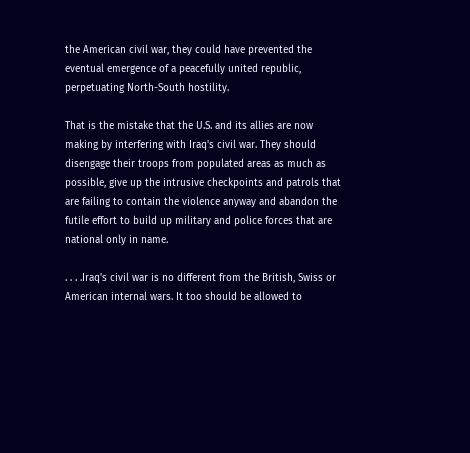the American civil war, they could have prevented the eventual emergence of a peacefully united republic, perpetuating North-South hostility.

That is the mistake that the U.S. and its allies are now making by interfering with Iraq's civil war. They should disengage their troops from populated areas as much as possible, give up the intrusive checkpoints and patrols that are failing to contain the violence anyway and abandon the futile effort to build up military and police forces that are national only in name.

. . . .Iraq's civil war is no different from the British, Swiss or American internal wars. It too should be allowed to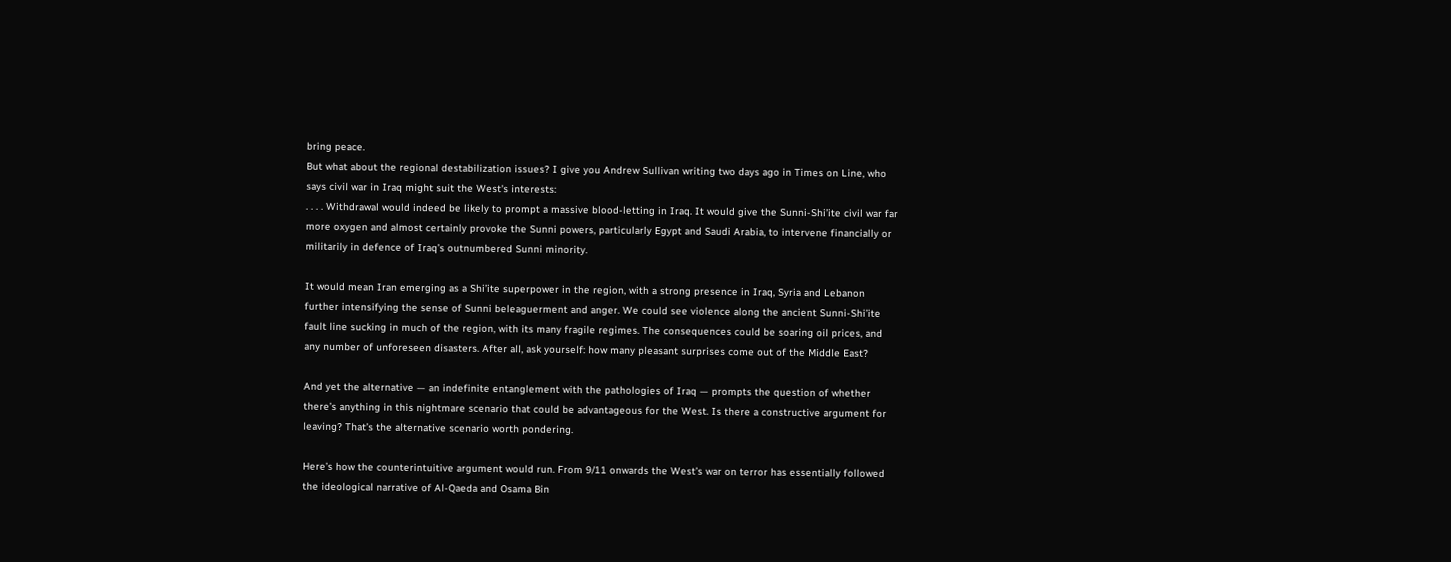bring peace.
But what about the regional destabilization issues? I give you Andrew Sullivan writing two days ago in Times on Line, who says civil war in Iraq might suit the West's interests:
. . . . Withdrawal would indeed be likely to prompt a massive blood-letting in Iraq. It would give the Sunni-Shi’ite civil war far more oxygen and almost certainly provoke the Sunni powers, particularly Egypt and Saudi Arabia, to intervene financially or militarily in defence of Iraq’s outnumbered Sunni minority.

It would mean Iran emerging as a Shi’ite superpower in the region, with a strong presence in Iraq, Syria and Lebanon further intensifying the sense of Sunni beleaguerment and anger. We could see violence along the ancient Sunni-Shi’ite fault line sucking in much of the region, with its many fragile regimes. The consequences could be soaring oil prices, and any number of unforeseen disasters. After all, ask yourself: how many pleasant surprises come out of the Middle East?

And yet the alternative — an indefinite entanglement with the pathologies of Iraq — prompts the question of whether there’s anything in this nightmare scenario that could be advantageous for the West. Is there a constructive argument for leaving? That’s the alternative scenario worth pondering.

Here’s how the counterintuitive argument would run. From 9/11 onwards the West’s war on terror has essentially followed the ideological narrative of Al-Qaeda and Osama Bin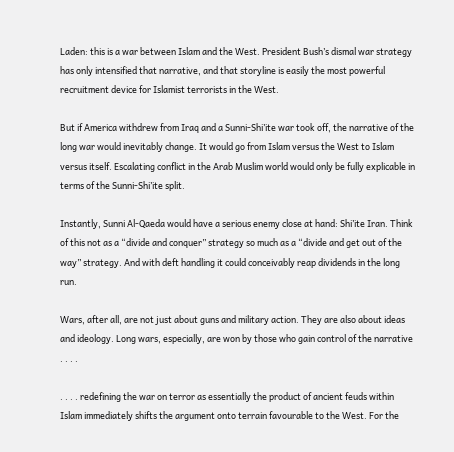Laden: this is a war between Islam and the West. President Bush’s dismal war strategy has only intensified that narrative, and that storyline is easily the most powerful recruitment device for Islamist terrorists in the West.

But if America withdrew from Iraq and a Sunni-Shi’ite war took off, the narrative of the long war would inevitably change. It would go from Islam versus the West to Islam versus itself. Escalating conflict in the Arab Muslim world would only be fully explicable in terms of the Sunni-Shi’ite split.

Instantly, Sunni Al-Qaeda would have a serious enemy close at hand: Shi’ite Iran. Think of this not as a “divide and conquer” strategy so much as a “divide and get out of the way” strategy. And with deft handling it could conceivably reap dividends in the long run.

Wars, after all, are not just about guns and military action. They are also about ideas and ideology. Long wars, especially, are won by those who gain control of the narrative . . . .

. . . . redefining the war on terror as essentially the product of ancient feuds within Islam immediately shifts the argument onto terrain favourable to the West. For the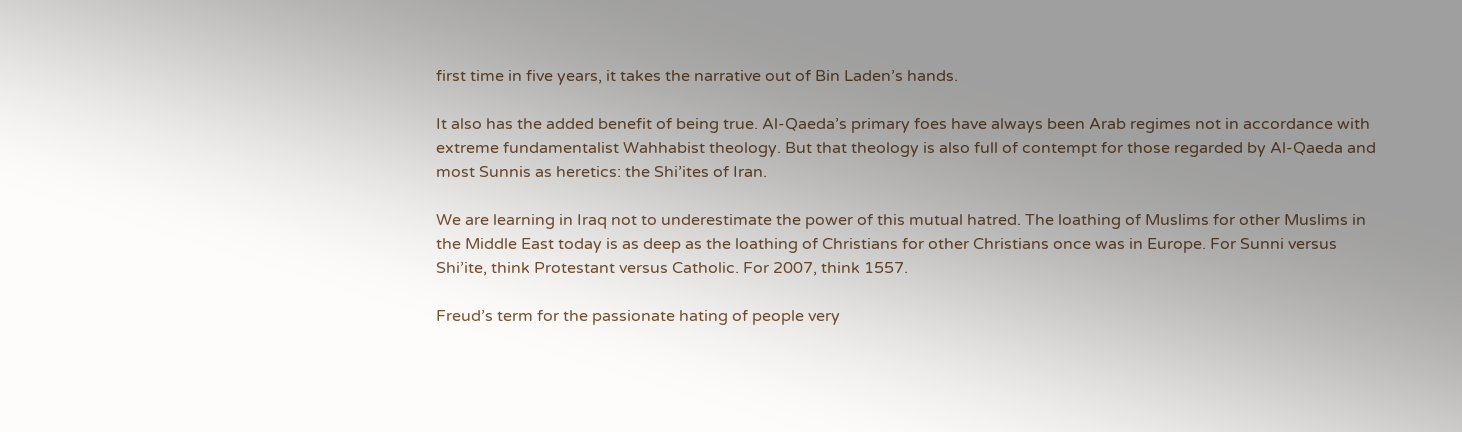first time in five years, it takes the narrative out of Bin Laden’s hands.

It also has the added benefit of being true. Al-Qaeda’s primary foes have always been Arab regimes not in accordance with extreme fundamentalist Wahhabist theology. But that theology is also full of contempt for those regarded by Al-Qaeda and most Sunnis as heretics: the Shi’ites of Iran.

We are learning in Iraq not to underestimate the power of this mutual hatred. The loathing of Muslims for other Muslims in the Middle East today is as deep as the loathing of Christians for other Christians once was in Europe. For Sunni versus Shi’ite, think Protestant versus Catholic. For 2007, think 1557.

Freud’s term for the passionate hating of people very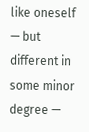like oneself — but different in some minor degree —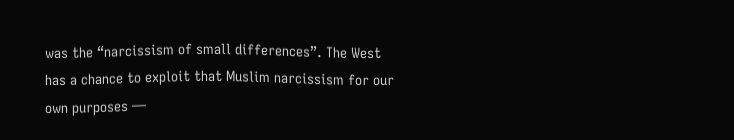was the “narcissism of small differences”. The West has a chance to exploit that Muslim narcissism for our own purposes —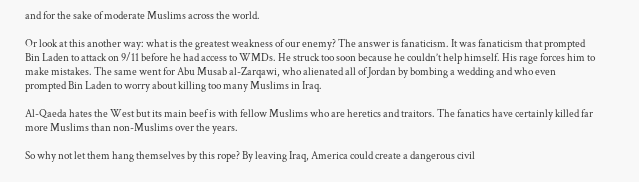and for the sake of moderate Muslims across the world.

Or look at this another way: what is the greatest weakness of our enemy? The answer is fanaticism. It was fanaticism that prompted Bin Laden to attack on 9/11 before he had access to WMDs. He struck too soon because he couldn’t help himself. His rage forces him to make mistakes. The same went for Abu Musab al-Zarqawi, who alienated all of Jordan by bombing a wedding and who even prompted Bin Laden to worry about killing too many Muslims in Iraq.

Al-Qaeda hates the West but its main beef is with fellow Muslims who are heretics and traitors. The fanatics have certainly killed far more Muslims than non-Muslims over the years.

So why not let them hang themselves by this rope? By leaving Iraq, America could create a dangerous civil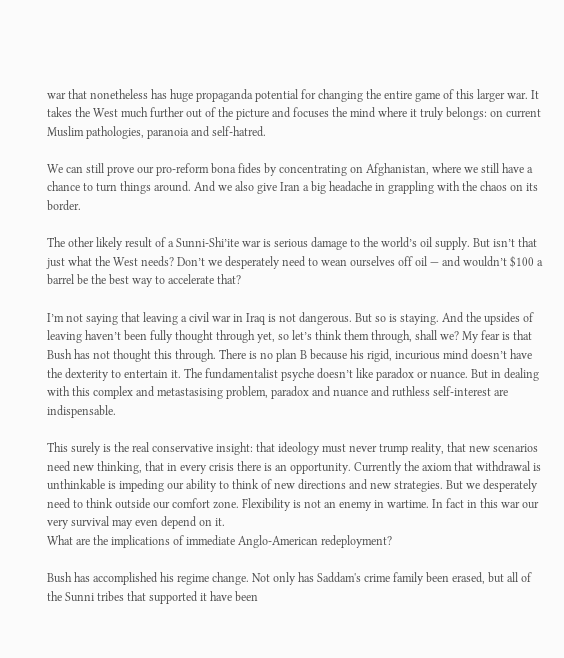war that nonetheless has huge propaganda potential for changing the entire game of this larger war. It takes the West much further out of the picture and focuses the mind where it truly belongs: on current Muslim pathologies, paranoia and self-hatred.

We can still prove our pro-reform bona fides by concentrating on Afghanistan, where we still have a chance to turn things around. And we also give Iran a big headache in grappling with the chaos on its border.

The other likely result of a Sunni-Shi’ite war is serious damage to the world’s oil supply. But isn’t that just what the West needs? Don’t we desperately need to wean ourselves off oil — and wouldn’t $100 a barrel be the best way to accelerate that?

I’m not saying that leaving a civil war in Iraq is not dangerous. But so is staying. And the upsides of leaving haven’t been fully thought through yet, so let’s think them through, shall we? My fear is that Bush has not thought this through. There is no plan B because his rigid, incurious mind doesn’t have the dexterity to entertain it. The fundamentalist psyche doesn’t like paradox or nuance. But in dealing with this complex and metastasising problem, paradox and nuance and ruthless self-interest are indispensable.

This surely is the real conservative insight: that ideology must never trump reality, that new scenarios need new thinking, that in every crisis there is an opportunity. Currently the axiom that withdrawal is unthinkable is impeding our ability to think of new directions and new strategies. But we desperately need to think outside our comfort zone. Flexibility is not an enemy in wartime. In fact in this war our very survival may even depend on it.
What are the implications of immediate Anglo-American redeployment?

Bush has accomplished his regime change. Not only has Saddam's crime family been erased, but all of the Sunni tribes that supported it have been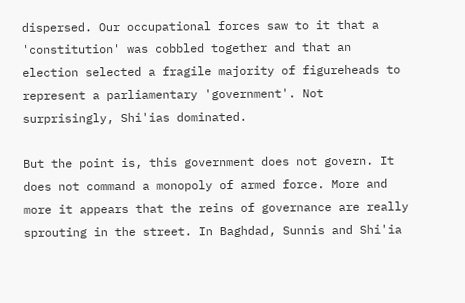dispersed. Our occupational forces saw to it that a 'constitution' was cobbled together and that an election selected a fragile majority of figureheads to represent a parliamentary 'government'. Not surprisingly, Shi'ias dominated.

But the point is, this government does not govern. It does not command a monopoly of armed force. More and more it appears that the reins of governance are really sprouting in the street. In Baghdad, Sunnis and Shi'ia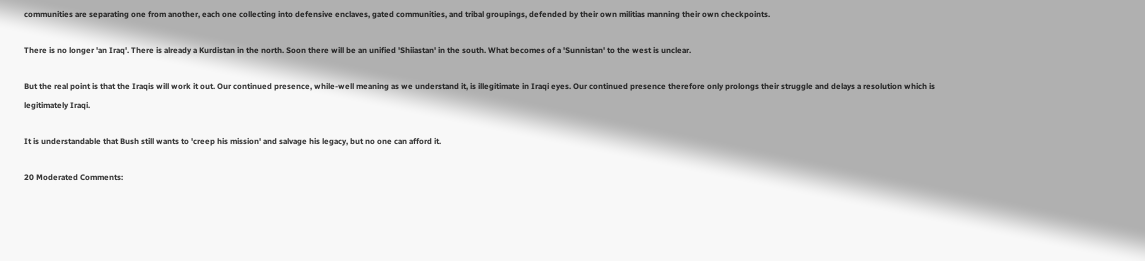communities are separating one from another, each one collecting into defensive enclaves, gated communities, and tribal groupings, defended by their own militias manning their own checkpoints.

There is no longer 'an Iraq'. There is already a Kurdistan in the north. Soon there will be an unified 'Shiiastan' in the south. What becomes of a 'Sunnistan' to the west is unclear.

But the real point is that the Iraqis will work it out. Our continued presence, while-well meaning as we understand it, is illegitimate in Iraqi eyes. Our continued presence therefore only prolongs their struggle and delays a resolution which is legitimately Iraqi.

It is understandable that Bush still wants to 'creep his mission' and salvage his legacy, but no one can afford it.

20 Moderated Comments: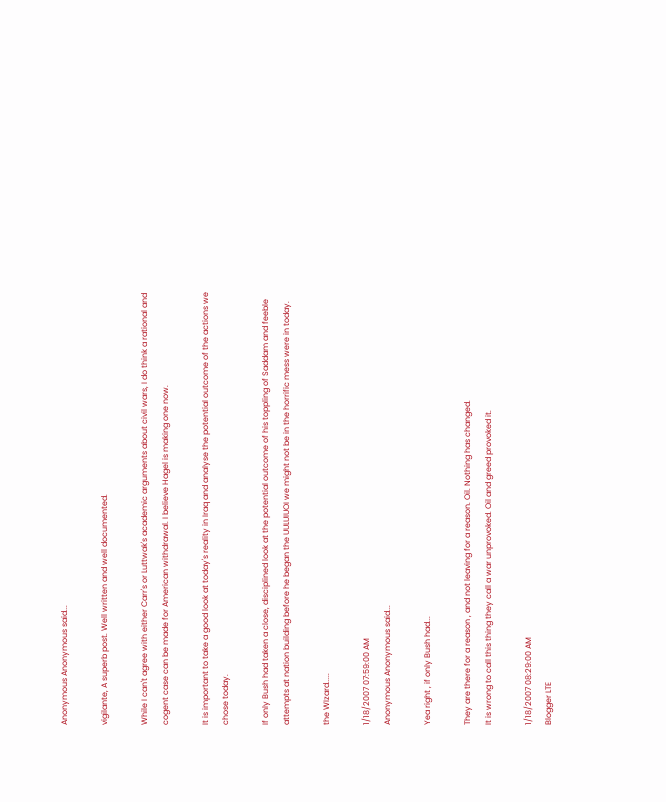Anonymous Anonymous said...

vigilante, A superb post. Well written and well documented.

While I can't agree with either Carr's or Luttwak's academic arguments about civil wars, I do think a rational and cogent case can be made for American withdrawal. I believe Hagel is making one now.

It is important to take a good look at today's reality in Iraq and analyse the potential outcome of the actions we chose today.

If only Bush had taken a close, disciplined look at the potential outcome of his toppling of Saddam and feeble attempts at nation building before he began the UULUIUOI we might not be in the horrific mess were in today.

the WIzard.....

1/18/2007 07:59:00 AM
Anonymous Anonymous said...

Yea right , if only Bush had...

They are there for a reason , and not leaving for a reason. Oil. Nothing has changed.
It is wrong to call this thing they call a war unprovoked. Oil and greed provoked it.

1/18/2007 08:29:00 AM
Blogger LTE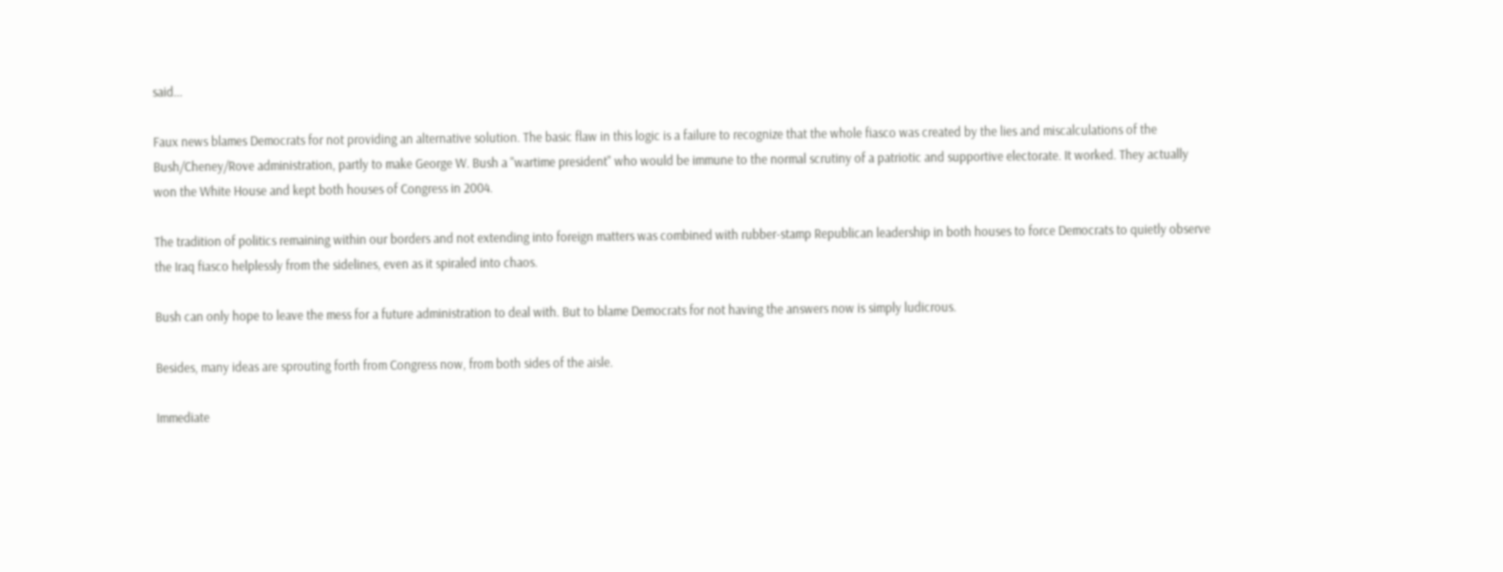said...

Faux news blames Democrats for not providing an alternative solution. The basic flaw in this logic is a failure to recognize that the whole fiasco was created by the lies and miscalculations of the Bush/Cheney/Rove administration, partly to make George W. Bush a "wartime president" who would be immune to the normal scrutiny of a patriotic and supportive electorate. It worked. They actually won the White House and kept both houses of Congress in 2004.

The tradition of politics remaining within our borders and not extending into foreign matters was combined with rubber-stamp Republican leadership in both houses to force Democrats to quietly observe the Iraq fiasco helplessly from the sidelines, even as it spiraled into chaos.

Bush can only hope to leave the mess for a future administration to deal with. But to blame Democrats for not having the answers now is simply ludicrous.

Besides, many ideas are sprouting forth from Congress now, from both sides of the aisle.

Immediate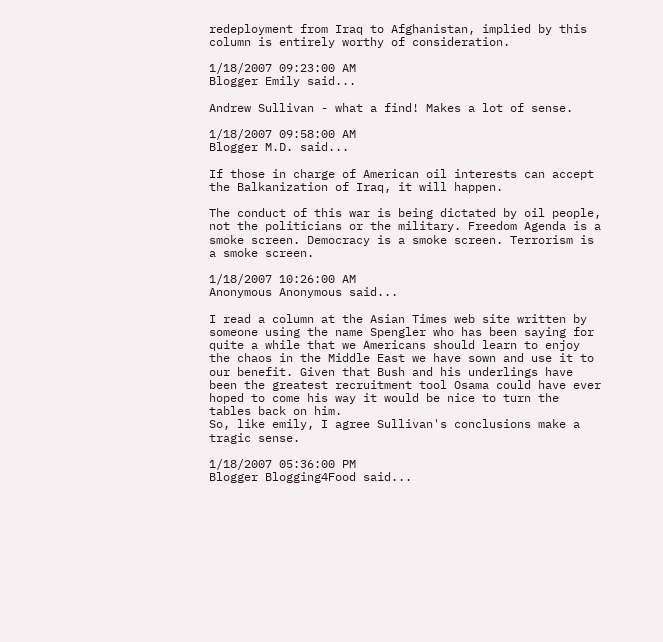redeployment from Iraq to Afghanistan, implied by this column is entirely worthy of consideration.

1/18/2007 09:23:00 AM
Blogger Emily said...

Andrew Sullivan - what a find! Makes a lot of sense.

1/18/2007 09:58:00 AM
Blogger M.D. said...

If those in charge of American oil interests can accept the Balkanization of Iraq, it will happen.

The conduct of this war is being dictated by oil people, not the politicians or the military. Freedom Agenda is a smoke screen. Democracy is a smoke screen. Terrorism is a smoke screen.

1/18/2007 10:26:00 AM
Anonymous Anonymous said...

I read a column at the Asian Times web site written by someone using the name Spengler who has been saying for quite a while that we Americans should learn to enjoy the chaos in the Middle East we have sown and use it to our benefit. Given that Bush and his underlings have been the greatest recruitment tool Osama could have ever hoped to come his way it would be nice to turn the tables back on him.
So, like emily, I agree Sullivan's conclusions make a tragic sense.

1/18/2007 05:36:00 PM
Blogger Blogging4Food said...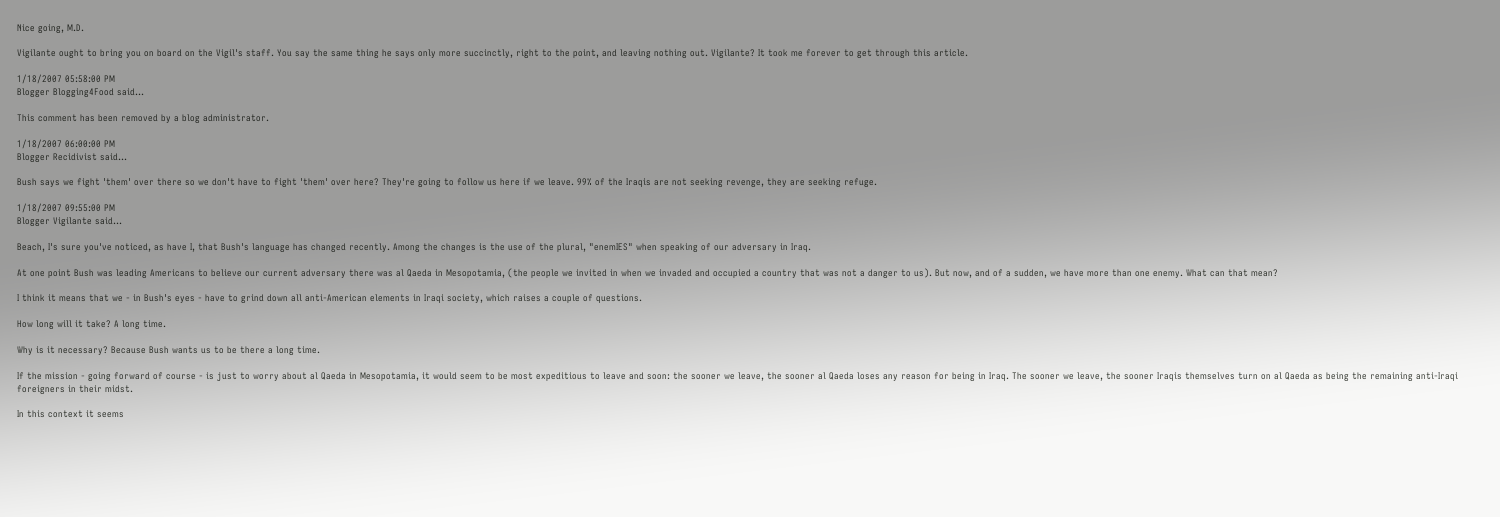Nice going, M.D.

Vigilante ought to bring you on board on the Vigil's staff. You say the same thing he says only more succinctly, right to the point, and leaving nothing out. Vigilante? It took me forever to get through this article.

1/18/2007 05:58:00 PM
Blogger Blogging4Food said...

This comment has been removed by a blog administrator.

1/18/2007 06:00:00 PM
Blogger Recidivist said...

Bush says we fight 'them' over there so we don't have to fight 'them' over here? They're going to follow us here if we leave. 99% of the Iraqis are not seeking revenge, they are seeking refuge.

1/18/2007 09:55:00 PM
Blogger Vigilante said...

Beach, I's sure you've noticed, as have I, that Bush's language has changed recently. Among the changes is the use of the plural, "enemIES" when speaking of our adversary in Iraq.

At one point Bush was leading Americans to believe our current adversary there was al Qaeda in Mesopotamia, (the people we invited in when we invaded and occupied a country that was not a danger to us). But now, and of a sudden, we have more than one enemy. What can that mean?

I think it means that we - in Bush's eyes - have to grind down all anti-American elements in Iraqi society, which raises a couple of questions.

How long will it take? A long time.

Why is it necessary? Because Bush wants us to be there a long time.

If the mission - going forward of course - is just to worry about al Qaeda in Mesopotamia, it would seem to be most expeditious to leave and soon: the sooner we leave, the sooner al Qaeda loses any reason for being in Iraq. The sooner we leave, the sooner Iraqis themselves turn on al Qaeda as being the remaining anti-Iraqi foreigners in their midst.

In this context it seems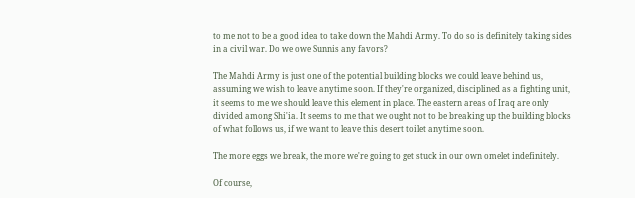to me not to be a good idea to take down the Mahdi Army. To do so is definitely taking sides in a civil war. Do we owe Sunnis any favors?

The Mahdi Army is just one of the potential building blocks we could leave behind us, assuming we wish to leave anytime soon. If they're organized, disciplined as a fighting unit, it seems to me we should leave this element in place. The eastern areas of Iraq are only divided among Shi'ia. It seems to me that we ought not to be breaking up the building blocks of what follows us, if we want to leave this desert toilet anytime soon.

The more eggs we break, the more we're going to get stuck in our own omelet indefinitely.

Of course,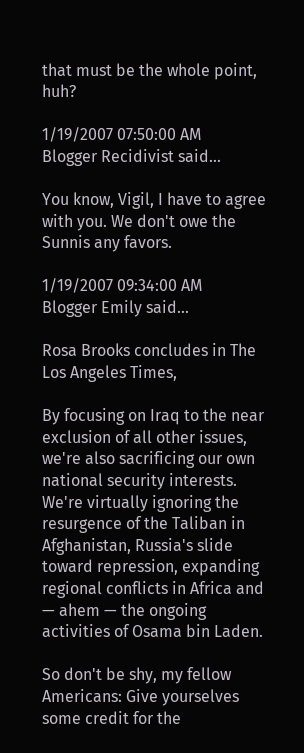that must be the whole point, huh?

1/19/2007 07:50:00 AM
Blogger Recidivist said...

You know, Vigil, I have to agree with you. We don't owe the Sunnis any favors.

1/19/2007 09:34:00 AM
Blogger Emily said...

Rosa Brooks concludes in The Los Angeles Times,

By focusing on Iraq to the near exclusion of all other issues, we're also sacrificing our own national security interests. We're virtually ignoring the resurgence of the Taliban in Afghanistan, Russia's slide toward repression, expanding regional conflicts in Africa and — ahem — the ongoing activities of Osama bin Laden.

So don't be shy, my fellow Americans: Give yourselves some credit for the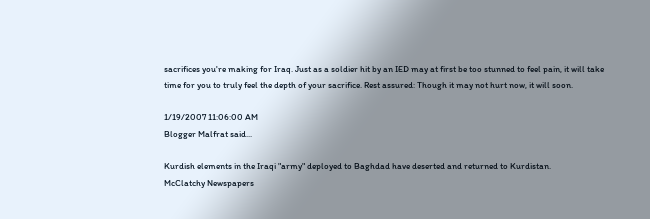sacrifices you're making for Iraq. Just as a soldier hit by an IED may at first be too stunned to feel pain, it will take time for you to truly feel the depth of your sacrifice. Rest assured: Though it may not hurt now, it will soon.

1/19/2007 11:06:00 AM
Blogger Malfrat said...

Kurdish elements in the Iraqi "army" deployed to Baghdad have deserted and returned to Kurdistan.
McClatchy Newspapers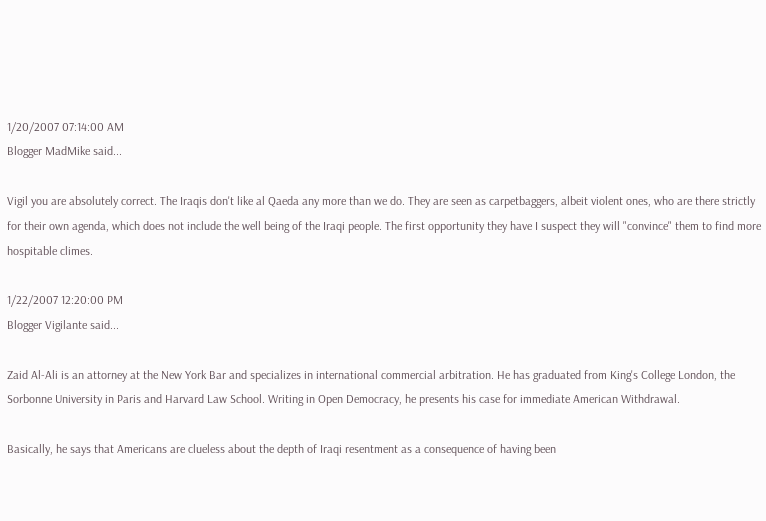1/20/2007 07:14:00 AM
Blogger MadMike said...

Vigil you are absolutely correct. The Iraqis don't like al Qaeda any more than we do. They are seen as carpetbaggers, albeit violent ones, who are there strictly for their own agenda, which does not include the well being of the Iraqi people. The first opportunity they have I suspect they will "convince" them to find more hospitable climes.

1/22/2007 12:20:00 PM
Blogger Vigilante said...

Zaid Al-Ali is an attorney at the New York Bar and specializes in international commercial arbitration. He has graduated from King's College London, the Sorbonne University in Paris and Harvard Law School. Writing in Open Democracy, he presents his case for immediate American Withdrawal.

Basically, he says that Americans are clueless about the depth of Iraqi resentment as a consequence of having been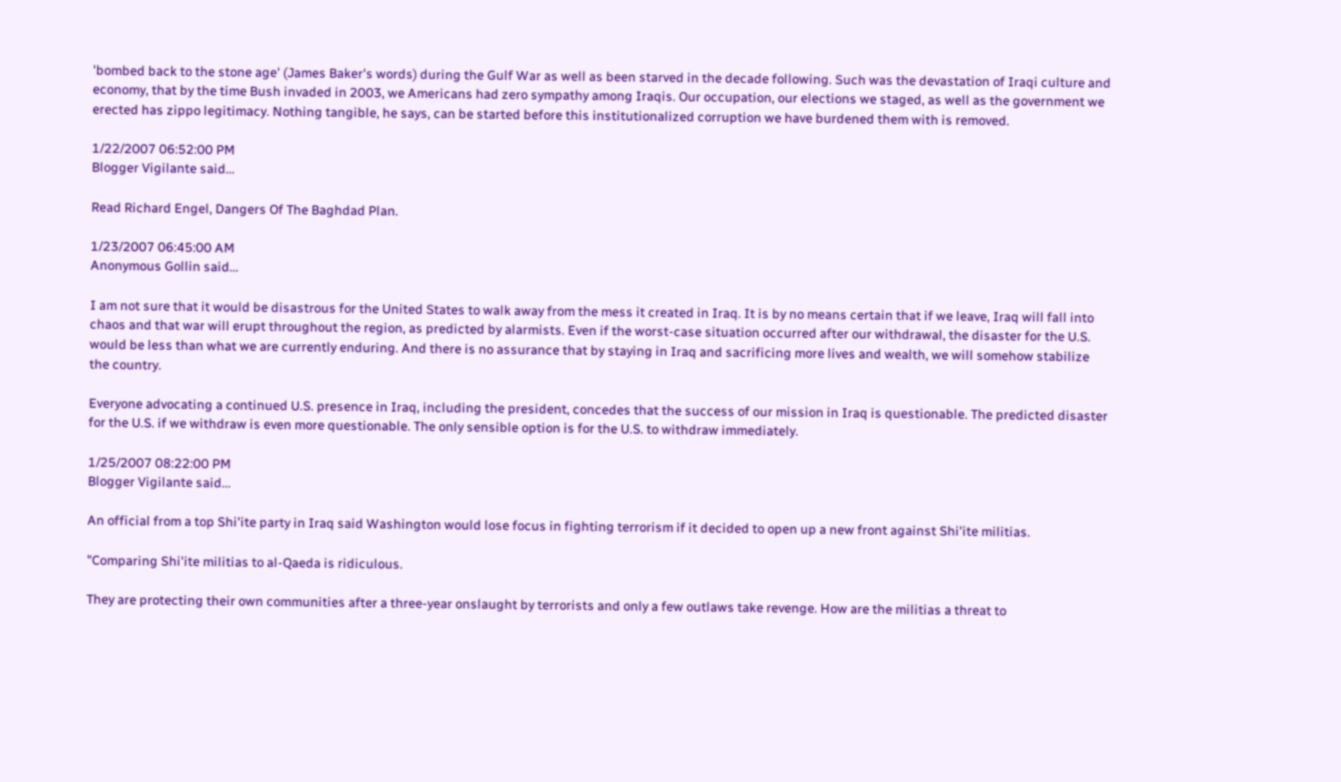'bombed back to the stone age' (James Baker's words) during the Gulf War as well as been starved in the decade following. Such was the devastation of Iraqi culture and economy, that by the time Bush invaded in 2003, we Americans had zero sympathy among Iraqis. Our occupation, our elections we staged, as well as the government we erected has zippo legitimacy. Nothing tangible, he says, can be started before this institutionalized corruption we have burdened them with is removed.

1/22/2007 06:52:00 PM
Blogger Vigilante said...

Read Richard Engel, Dangers Of The Baghdad Plan.

1/23/2007 06:45:00 AM
Anonymous Gollin said...

I am not sure that it would be disastrous for the United States to walk away from the mess it created in Iraq. It is by no means certain that if we leave, Iraq will fall into chaos and that war will erupt throughout the region, as predicted by alarmists. Even if the worst-case situation occurred after our withdrawal, the disaster for the U.S. would be less than what we are currently enduring. And there is no assurance that by staying in Iraq and sacrificing more lives and wealth, we will somehow stabilize the country.

Everyone advocating a continued U.S. presence in Iraq, including the president, concedes that the success of our mission in Iraq is questionable. The predicted disaster for the U.S. if we withdraw is even more questionable. The only sensible option is for the U.S. to withdraw immediately.

1/25/2007 08:22:00 PM
Blogger Vigilante said...

An official from a top Shi'ite party in Iraq said Washington would lose focus in fighting terrorism if it decided to open up a new front against Shi'ite militias.

"Comparing Shi'ite militias to al-Qaeda is ridiculous.

They are protecting their own communities after a three-year onslaught by terrorists and only a few outlaws take revenge. How are the militias a threat to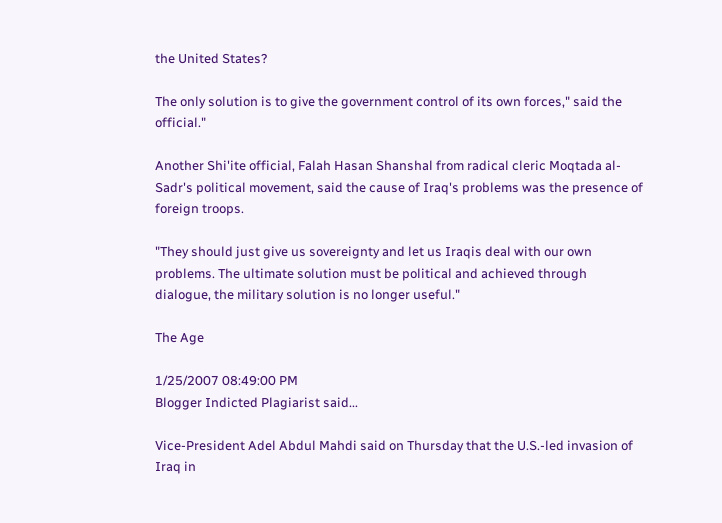the United States?

The only solution is to give the government control of its own forces," said the official."

Another Shi'ite official, Falah Hasan Shanshal from radical cleric Moqtada al-Sadr's political movement, said the cause of Iraq's problems was the presence of foreign troops.

"They should just give us sovereignty and let us Iraqis deal with our own problems. The ultimate solution must be political and achieved through dialogue, the military solution is no longer useful."

The Age

1/25/2007 08:49:00 PM
Blogger Indicted Plagiarist said...

Vice-President Adel Abdul Mahdi said on Thursday that the U.S.-led invasion of Iraq in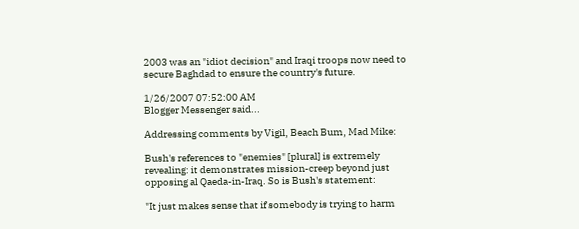2003 was an "idiot decision" and Iraqi troops now need to secure Baghdad to ensure the country's future.

1/26/2007 07:52:00 AM
Blogger Messenger said...

Addressing comments by Vigil, Beach Bum, Mad Mike:

Bush's references to "enemies" [plural] is extremely revealing: it demonstrates mission-creep beyond just opposing al Qaeda-in-Iraq. So is Bush's statement:

"It just makes sense that if somebody is trying to harm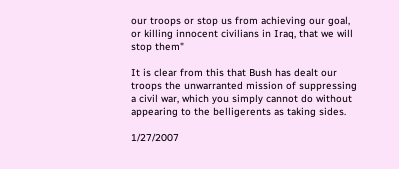our troops or stop us from achieving our goal, or killing innocent civilians in Iraq, that we will stop them"

It is clear from this that Bush has dealt our troops the unwarranted mission of suppressing a civil war, which you simply cannot do without appearing to the belligerents as taking sides.

1/27/2007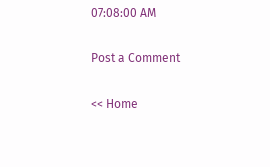07:08:00 AM

Post a Comment

<< Home